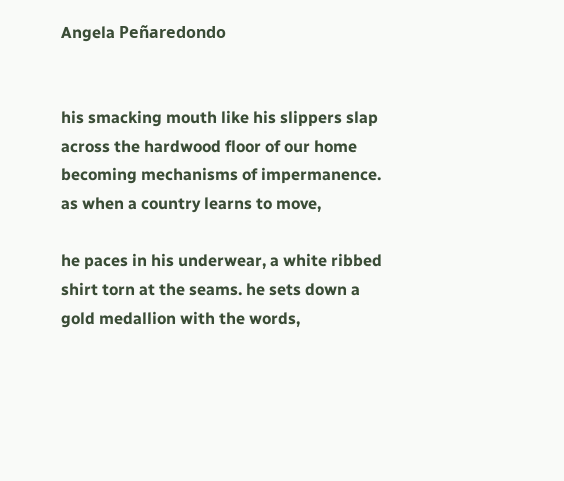Angela Peñaredondo


his smacking mouth like his slippers slap across the hardwood floor of our home
becoming mechanisms of impermanence. as when a country learns to move,

he paces in his underwear, a white ribbed shirt torn at the seams. he sets down a
gold medallion with the words,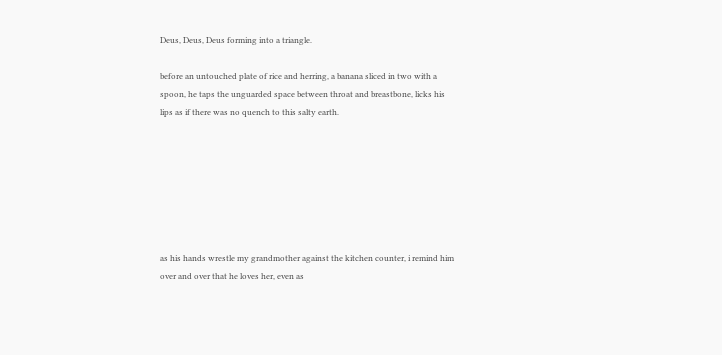Deus, Deus, Deus forming into a triangle.

before an untouched plate of rice and herring, a banana sliced in two with a
spoon, he taps the unguarded space between throat and breastbone, licks his
lips as if there was no quench to this salty earth.







as his hands wrestle my grandmother against the kitchen counter, i remind him
over and over that he loves her, even as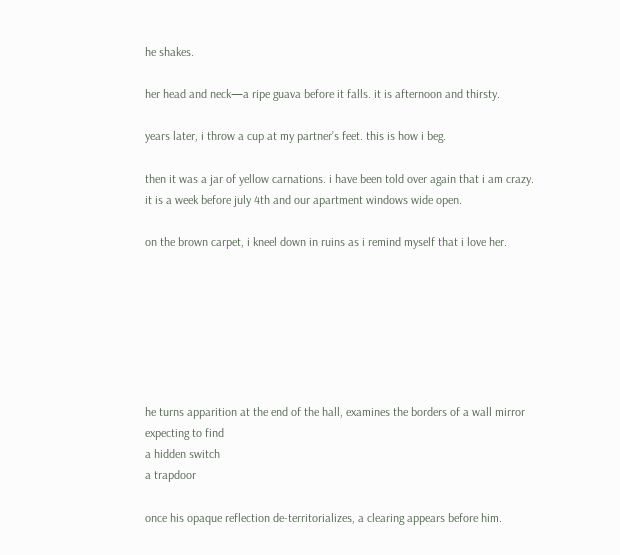he shakes.

her head and neck—a ripe guava before it falls. it is afternoon and thirsty.

years later, i throw a cup at my partner’s feet. this is how i beg.

then it was a jar of yellow carnations. i have been told over again that i am crazy.
it is a week before july 4th and our apartment windows wide open.

on the brown carpet, i kneel down in ruins as i remind myself that i love her.







he turns apparition at the end of the hall, examines the borders of a wall mirror
expecting to find
a hidden switch
a trapdoor

once his opaque reflection de-territorializes, a clearing appears before him.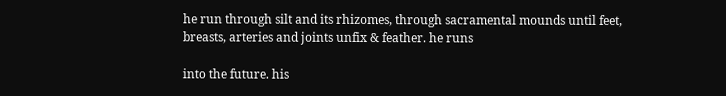he run through silt and its rhizomes, through sacramental mounds until feet,
breasts, arteries and joints unfix & feather. he runs

into the future. his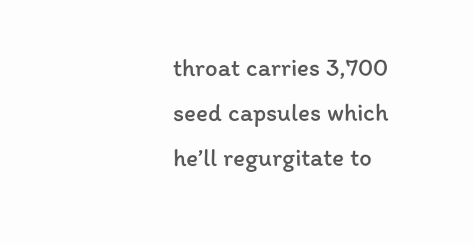throat carries 3,700 seed capsules which he’ll regurgitate to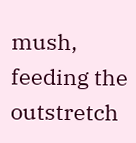mush, feeding the outstretch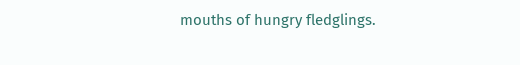mouths of hungry fledglings.